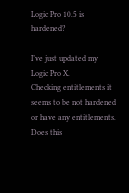Logic Pro 10.5 is hardened?

I’ve just updated my Logic Pro X.
Checking entitlements it seems to be not hardened or have any entitlements.
Does this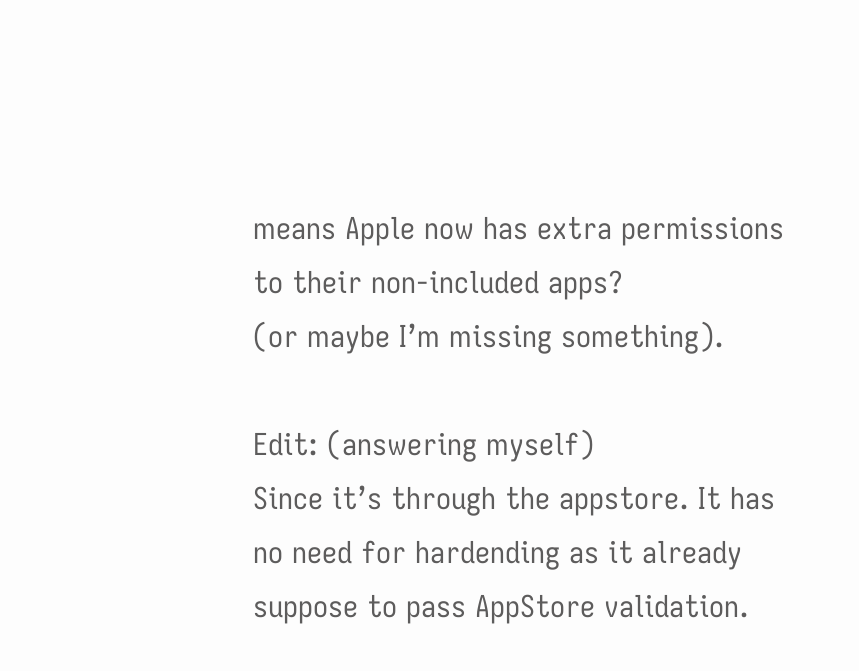means Apple now has extra permissions to their non-included apps?
(or maybe I’m missing something).

Edit: (answering myself)
Since it’s through the appstore. It has no need for hardending as it already suppose to pass AppStore validation.